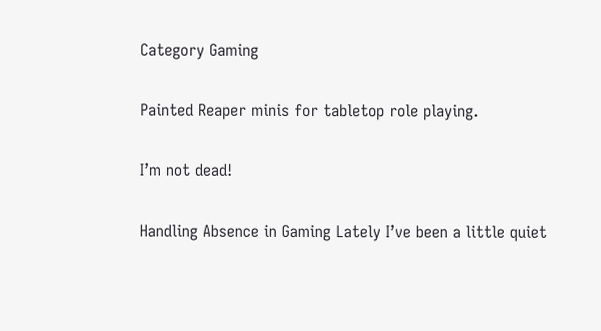Category Gaming

Painted Reaper minis for tabletop role playing.

I’m not dead!

Handling Absence in Gaming Lately I’ve been a little quiet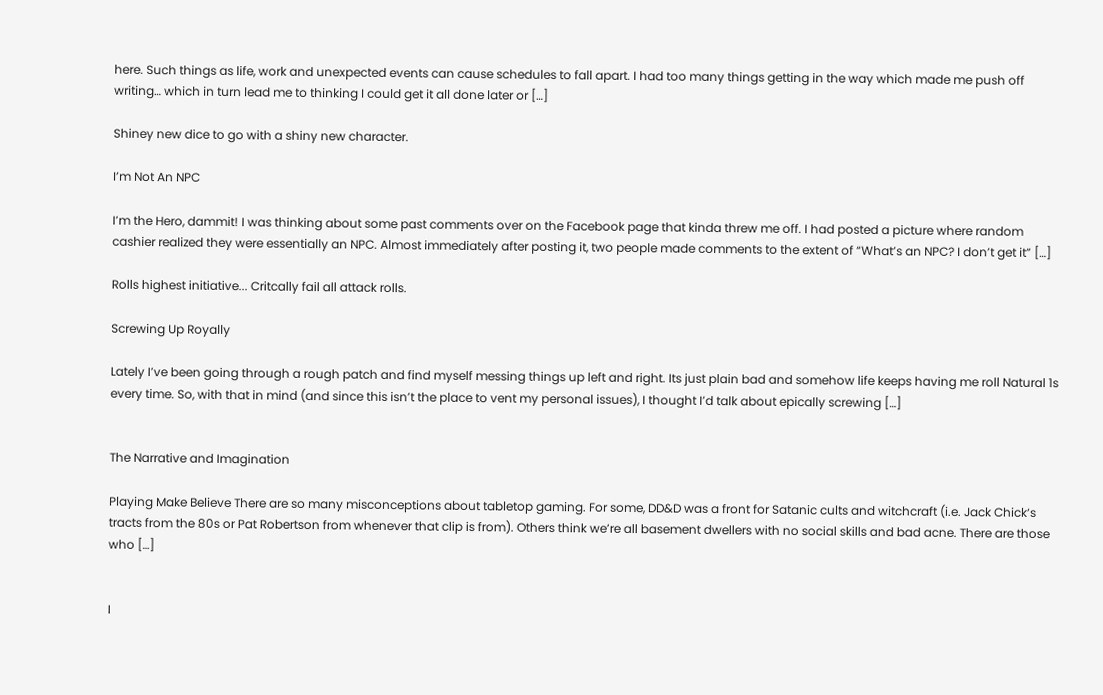here. Such things as life, work and unexpected events can cause schedules to fall apart. I had too many things getting in the way which made me push off writing… which in turn lead me to thinking I could get it all done later or […]

Shiney new dice to go with a shiny new character.

I’m Not An NPC

I’m the Hero, dammit! I was thinking about some past comments over on the Facebook page that kinda threw me off. I had posted a picture where random cashier realized they were essentially an NPC. Almost immediately after posting it, two people made comments to the extent of “What’s an NPC? I don’t get it” […]

Rolls highest initiative... Critcally fail all attack rolls.

Screwing Up Royally

Lately I’ve been going through a rough patch and find myself messing things up left and right. Its just plain bad and somehow life keeps having me roll Natural 1s every time. So, with that in mind (and since this isn’t the place to vent my personal issues), I thought I’d talk about epically screwing […]


The Narrative and Imagination

Playing Make Believe There are so many misconceptions about tabletop gaming. For some, DD&D was a front for Satanic cults and witchcraft (i.e. Jack Chick‘s tracts from the 80s or Pat Robertson from whenever that clip is from). Others think we’re all basement dwellers with no social skills and bad acne. There are those who […]


I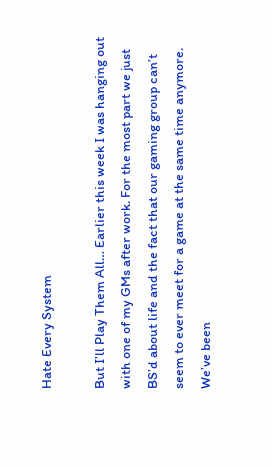Hate Every System

But I’ll Play Them All… Earlier this week I was hanging out with one of my GMs after work. For the most part we just BS’d about life and the fact that our gaming group can’t seem to ever meet for a game at the same time anymore. We’ve been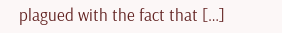plagued with the fact that […]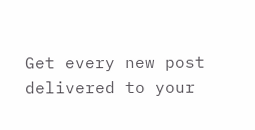Get every new post delivered to your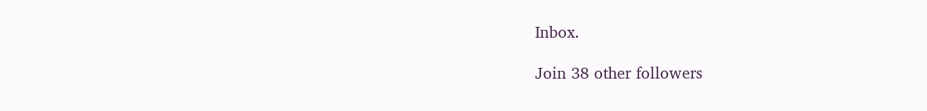Inbox.

Join 38 other followers